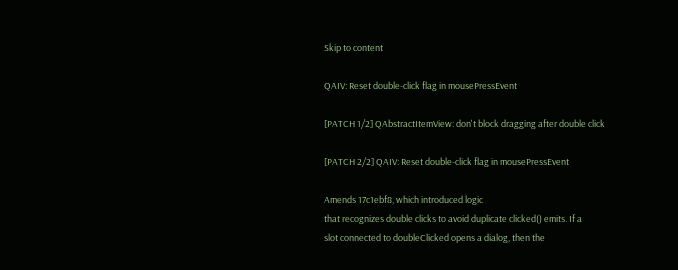Skip to content

QAIV: Reset double-click flag in mousePressEvent

[PATCH 1/2] QAbstractItemView: don't block dragging after double click

[PATCH 2/2] QAIV: Reset double-click flag in mousePressEvent

Amends 17c1ebf8, which introduced logic
that recognizes double clicks to avoid duplicate clicked() emits. If a
slot connected to doubleClicked opens a dialog, then the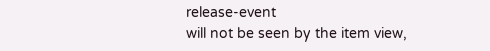release-event
will not be seen by the item view,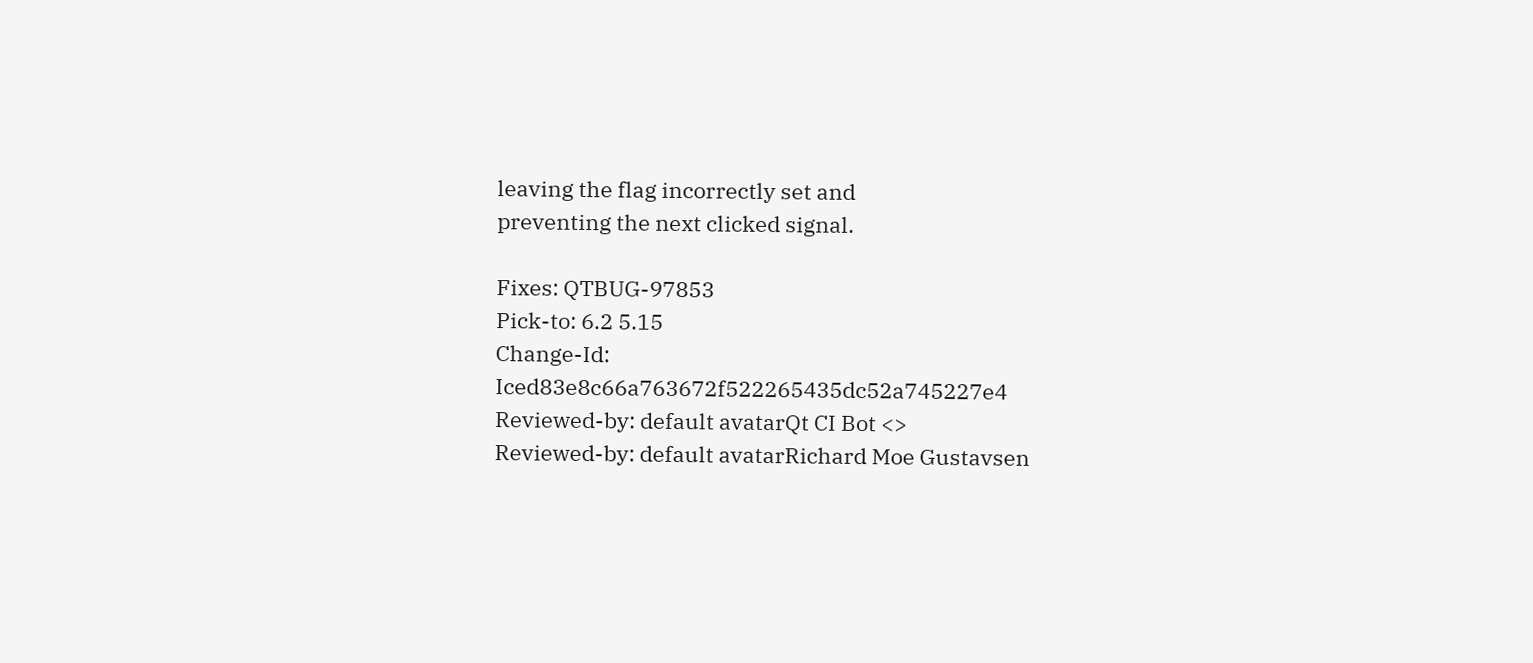leaving the flag incorrectly set and
preventing the next clicked signal.

Fixes: QTBUG-97853
Pick-to: 6.2 5.15
Change-Id: Iced83e8c66a763672f522265435dc52a745227e4
Reviewed-by: default avatarQt CI Bot <>
Reviewed-by: default avatarRichard Moe Gustavsen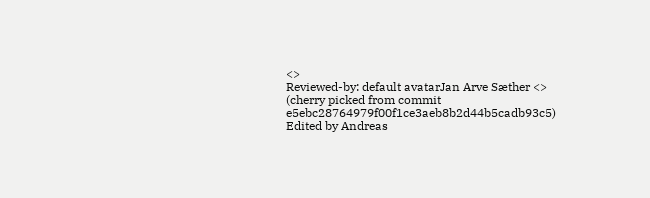<>
Reviewed-by: default avatarJan Arve Sæther <>
(cherry picked from commit e5ebc28764979f00f1ce3aeb8b2d44b5cadb93c5)
Edited by Andreas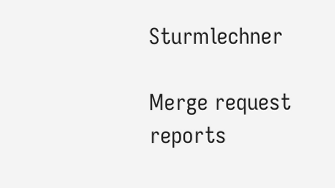Sturmlechner

Merge request reports